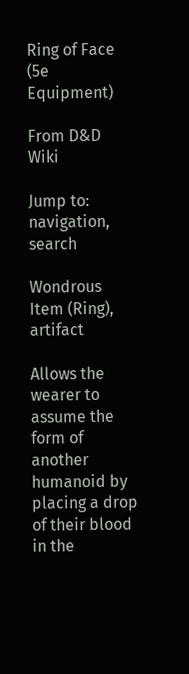Ring of Face (5e Equipment)

From D&D Wiki

Jump to: navigation, search

Wondrous Item (Ring), artifact

Allows the wearer to assume the form of another humanoid by placing a drop of their blood in the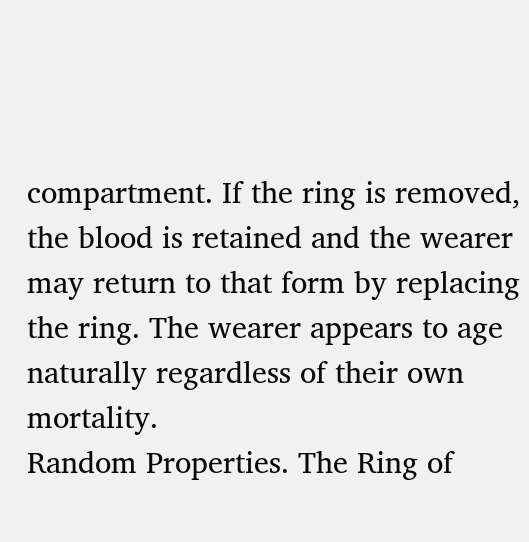compartment. If the ring is removed, the blood is retained and the wearer may return to that form by replacing the ring. The wearer appears to age naturally regardless of their own mortality.
Random Properties. The Ring of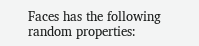Faces has the following random properties: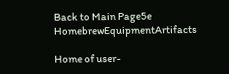Back to Main Page5e HomebrewEquipmentArtifacts

Home of user-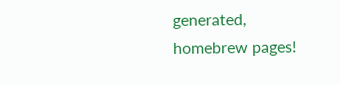generated,
homebrew pages!